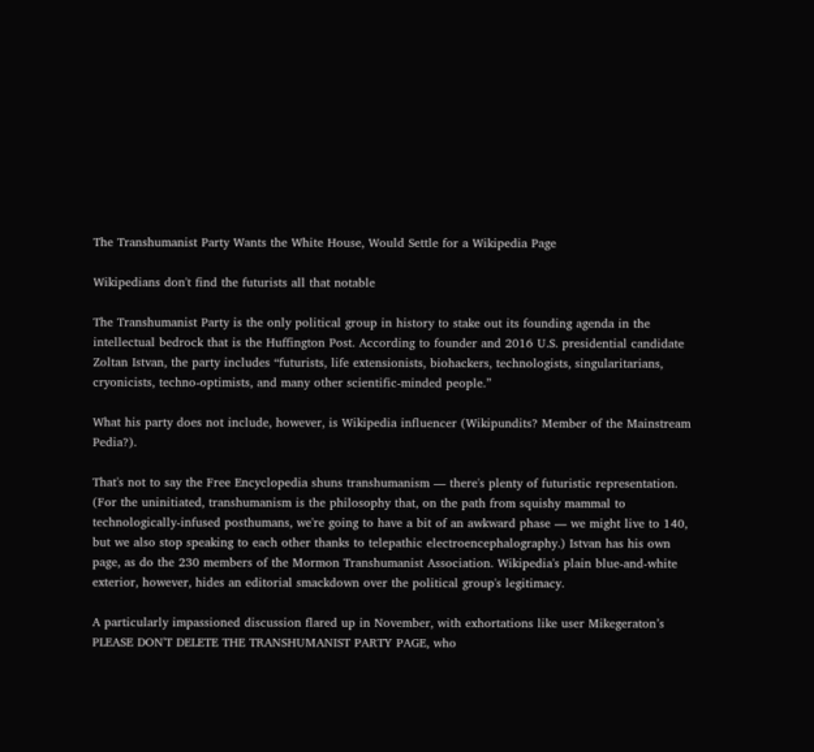The Transhumanist Party Wants the White House, Would Settle for a Wikipedia Page

Wikipedians don't find the futurists all that notable

The Transhumanist Party is the only political group in history to stake out its founding agenda in the intellectual bedrock that is the Huffington Post. According to founder and 2016 U.S. presidential candidate Zoltan Istvan, the party includes “futurists, life extensionists, biohackers, technologists, singularitarians, cryonicists, techno-optimists, and many other scientific-minded people.”

What his party does not include, however, is Wikipedia influencer (Wikipundits? Member of the Mainstream Pedia?).

That's not to say the Free Encyclopedia shuns transhumanism — there's plenty of futuristic representation. (For the uninitiated, transhumanism is the philosophy that, on the path from squishy mammal to technologically-infused posthumans, we're going to have a bit of an awkward phase — we might live to 140, but we also stop speaking to each other thanks to telepathic electroencephalography.) Istvan has his own page, as do the 230 members of the Mormon Transhumanist Association. Wikipedia's plain blue-and-white exterior, however, hides an editorial smackdown over the political group's legitimacy.

A particularly impassioned discussion flared up in November, with exhortations like user Mikegeraton’s PLEASE DON'T DELETE THE TRANSHUMANIST PARTY PAGE, who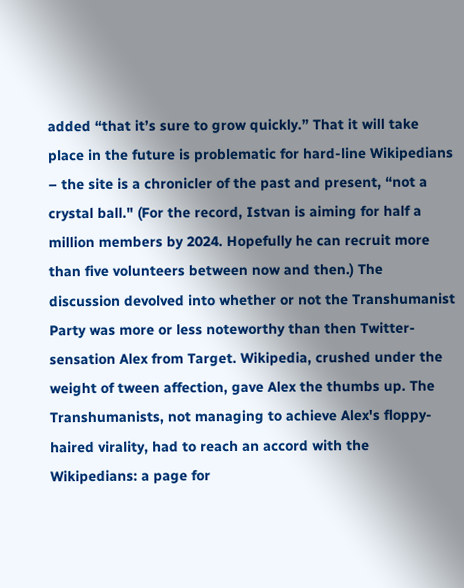added “that it’s sure to grow quickly.” That it will take place in the future is problematic for hard-line Wikipedians – the site is a chronicler of the past and present, “not a crystal ball." (For the record, Istvan is aiming for half a million members by 2024. Hopefully he can recruit more than five volunteers between now and then.) The discussion devolved into whether or not the Transhumanist Party was more or less noteworthy than then Twitter-sensation Alex from Target. Wikipedia, crushed under the weight of tween affection, gave Alex the thumbs up. The Transhumanists, not managing to achieve Alex's floppy-haired virality, had to reach an accord with the Wikipedians: a page for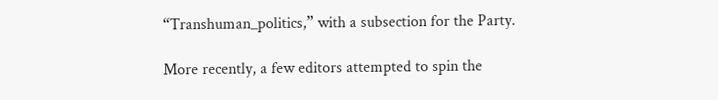“Transhuman_politics,” with a subsection for the Party.

More recently, a few editors attempted to spin the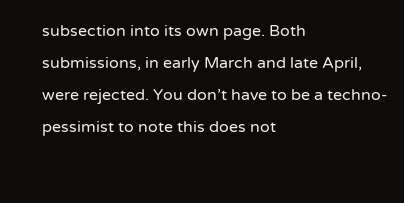subsection into its own page. Both submissions, in early March and late April, were rejected. You don’t have to be a techno-pessimist to note this does not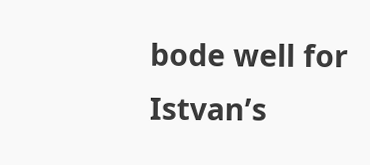bode well for Istvan’s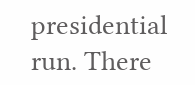presidential run. There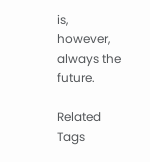is, however, always the future.

Related Tags